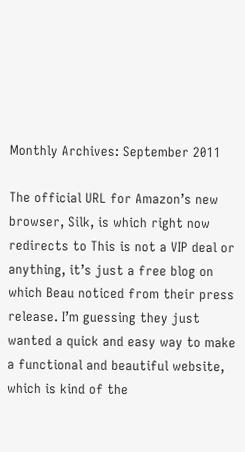Monthly Archives: September 2011

The official URL for Amazon’s new browser, Silk, is which right now redirects to This is not a VIP deal or anything, it’s just a free blog on which Beau noticed from their press release. I’m guessing they just wanted a quick and easy way to make a functional and beautiful website, which is kind of the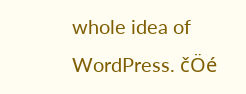whole idea of WordPress. čÖé